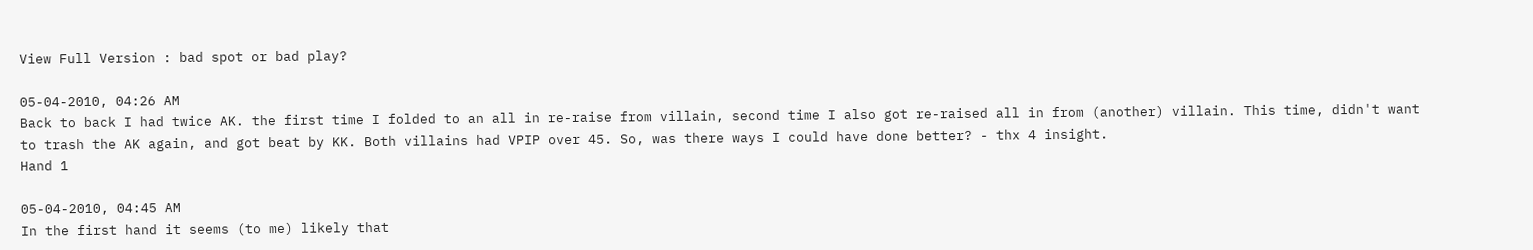View Full Version : bad spot or bad play?

05-04-2010, 04:26 AM
Back to back I had twice AK. the first time I folded to an all in re-raise from villain, second time I also got re-raised all in from (another) villain. This time, didn't want to trash the AK again, and got beat by KK. Both villains had VPIP over 45. So, was there ways I could have done better? - thx 4 insight.
Hand 1

05-04-2010, 04:45 AM
In the first hand it seems (to me) likely that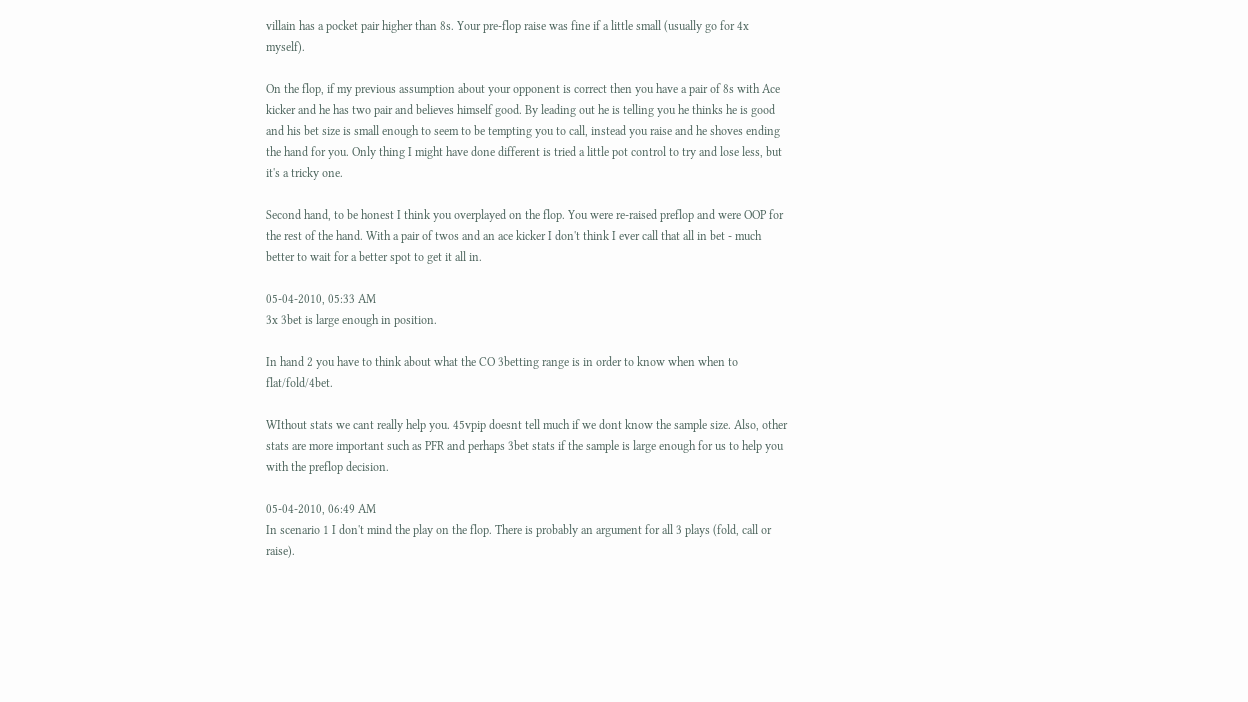villain has a pocket pair higher than 8s. Your pre-flop raise was fine if a little small (usually go for 4x myself).

On the flop, if my previous assumption about your opponent is correct then you have a pair of 8s with Ace kicker and he has two pair and believes himself good. By leading out he is telling you he thinks he is good and his bet size is small enough to seem to be tempting you to call, instead you raise and he shoves ending the hand for you. Only thing I might have done different is tried a little pot control to try and lose less, but it's a tricky one.

Second hand, to be honest I think you overplayed on the flop. You were re-raised preflop and were OOP for the rest of the hand. With a pair of twos and an ace kicker I don't think I ever call that all in bet - much better to wait for a better spot to get it all in.

05-04-2010, 05:33 AM
3x 3bet is large enough in position.

In hand 2 you have to think about what the CO 3betting range is in order to know when when to flat/fold/4bet.

WIthout stats we cant really help you. 45vpip doesnt tell much if we dont know the sample size. Also, other stats are more important such as PFR and perhaps 3bet stats if the sample is large enough for us to help you with the preflop decision.

05-04-2010, 06:49 AM
In scenario 1 I don't mind the play on the flop. There is probably an argument for all 3 plays (fold, call or raise).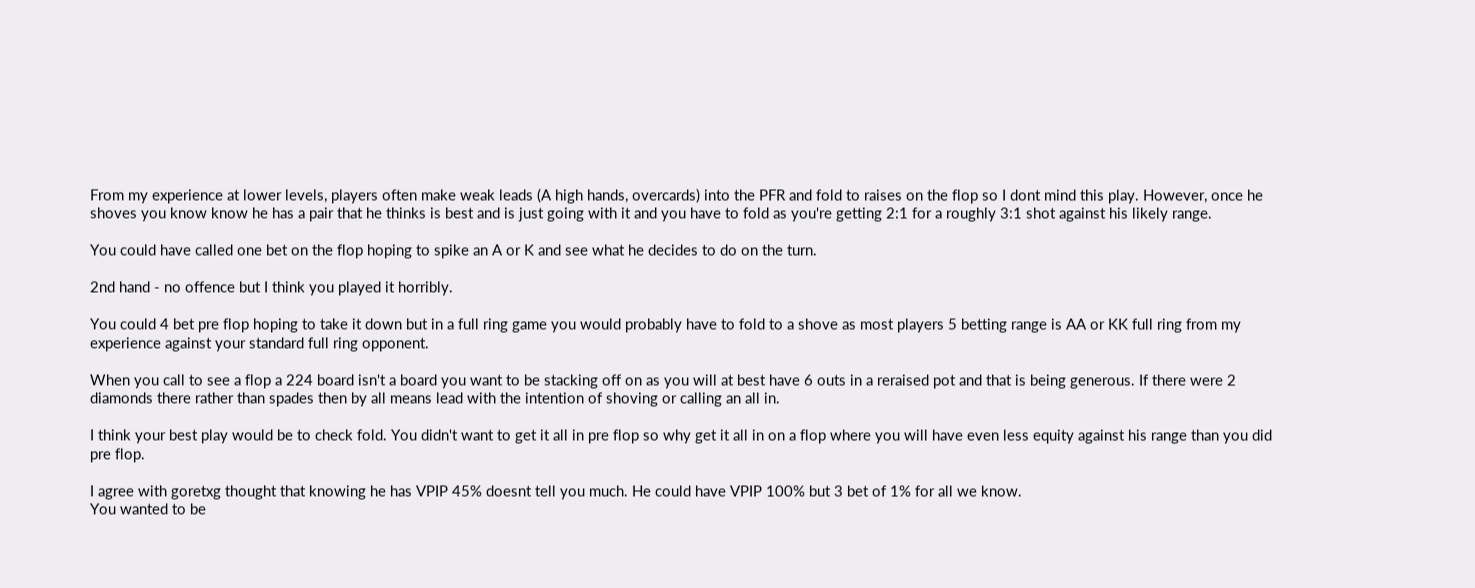From my experience at lower levels, players often make weak leads (A high hands, overcards) into the PFR and fold to raises on the flop so I dont mind this play. However, once he shoves you know know he has a pair that he thinks is best and is just going with it and you have to fold as you're getting 2:1 for a roughly 3:1 shot against his likely range.

You could have called one bet on the flop hoping to spike an A or K and see what he decides to do on the turn.

2nd hand - no offence but I think you played it horribly.

You could 4 bet pre flop hoping to take it down but in a full ring game you would probably have to fold to a shove as most players 5 betting range is AA or KK full ring from my experience against your standard full ring opponent.

When you call to see a flop a 224 board isn't a board you want to be stacking off on as you will at best have 6 outs in a reraised pot and that is being generous. If there were 2 diamonds there rather than spades then by all means lead with the intention of shoving or calling an all in.

I think your best play would be to check fold. You didn't want to get it all in pre flop so why get it all in on a flop where you will have even less equity against his range than you did pre flop.

I agree with goretxg thought that knowing he has VPIP 45% doesnt tell you much. He could have VPIP 100% but 3 bet of 1% for all we know.
You wanted to be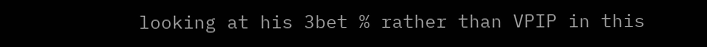looking at his 3bet % rather than VPIP in this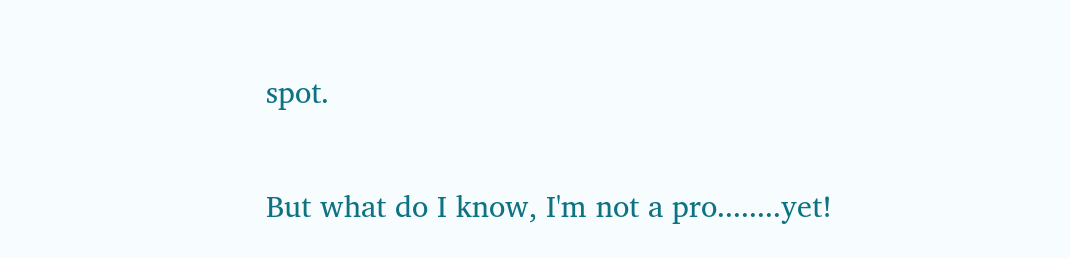spot.

But what do I know, I'm not a pro........yet!